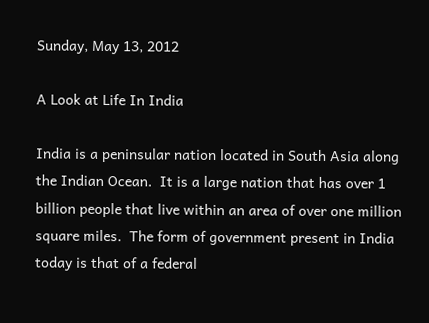Sunday, May 13, 2012

A Look at Life In India

India is a peninsular nation located in South Asia along the Indian Ocean.  It is a large nation that has over 1 billion people that live within an area of over one million square miles.  The form of government present in India today is that of a federal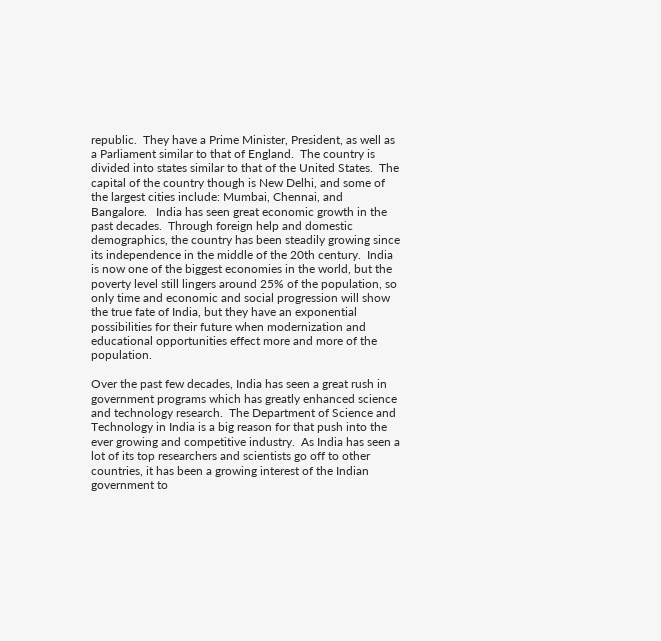republic.  They have a Prime Minister, President, as well as a Parliament similar to that of England.  The country is divided into states similar to that of the United States.  The capital of the country though is New Delhi, and some of the largest cities include: Mumbai, Chennai, and Bangalore.   India has seen great economic growth in the past decades.  Through foreign help and domestic demographics, the country has been steadily growing since its independence in the middle of the 20th century.  India is now one of the biggest economies in the world, but the poverty level still lingers around 25% of the population, so only time and economic and social progression will show the true fate of India, but they have an exponential possibilities for their future when modernization and educational opportunities effect more and more of the population.

Over the past few decades, India has seen a great rush in government programs which has greatly enhanced science and technology research.  The Department of Science and Technology in India is a big reason for that push into the ever growing and competitive industry.  As India has seen a lot of its top researchers and scientists go off to other countries, it has been a growing interest of the Indian government to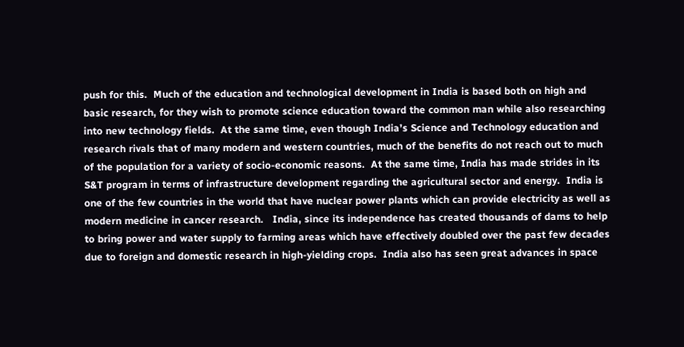push for this.  Much of the education and technological development in India is based both on high and basic research, for they wish to promote science education toward the common man while also researching into new technology fields.  At the same time, even though India’s Science and Technology education and research rivals that of many modern and western countries, much of the benefits do not reach out to much of the population for a variety of socio-economic reasons.  At the same time, India has made strides in its S&T program in terms of infrastructure development regarding the agricultural sector and energy.  India is one of the few countries in the world that have nuclear power plants which can provide electricity as well as modern medicine in cancer research.   India, since its independence has created thousands of dams to help to bring power and water supply to farming areas which have effectively doubled over the past few decades due to foreign and domestic research in high-yielding crops.  India also has seen great advances in space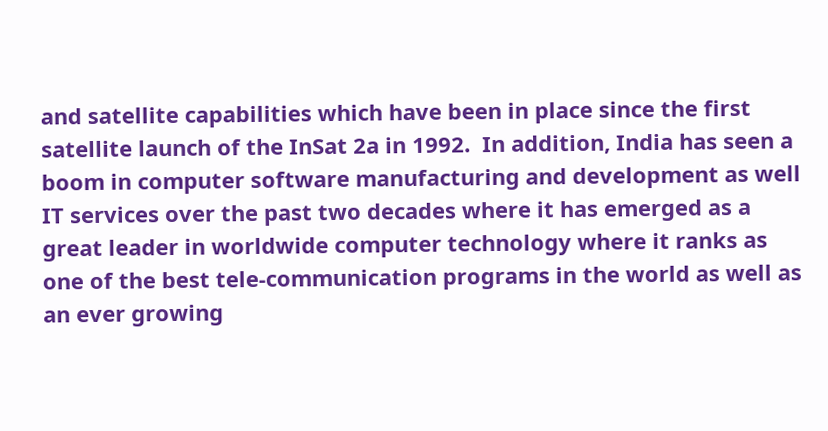and satellite capabilities which have been in place since the first satellite launch of the InSat 2a in 1992.  In addition, India has seen a boom in computer software manufacturing and development as well IT services over the past two decades where it has emerged as a great leader in worldwide computer technology where it ranks as one of the best tele-communication programs in the world as well as an ever growing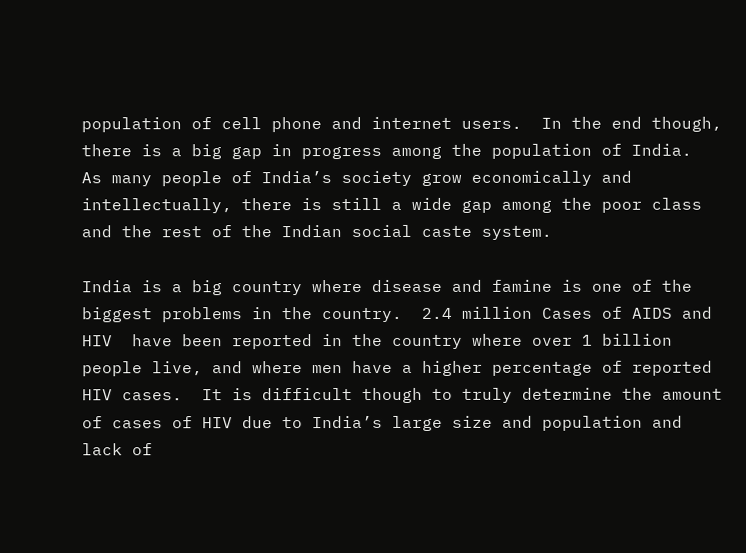population of cell phone and internet users.  In the end though, there is a big gap in progress among the population of India.  As many people of India’s society grow economically and intellectually, there is still a wide gap among the poor class and the rest of the Indian social caste system.

India is a big country where disease and famine is one of the biggest problems in the country.  2.4 million Cases of AIDS and HIV  have been reported in the country where over 1 billion people live, and where men have a higher percentage of reported HIV cases.  It is difficult though to truly determine the amount of cases of HIV due to India’s large size and population and lack of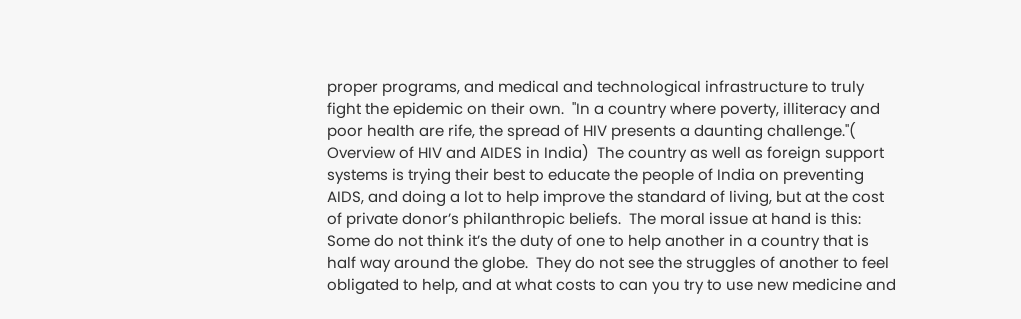proper programs, and medical and technological infrastructure to truly fight the epidemic on their own.  "In a country where poverty, illiteracy and poor health are rife, the spread of HIV presents a daunting challenge."( Overview of HIV and AIDES in India)  The country as well as foreign support systems is trying their best to educate the people of India on preventing AIDS, and doing a lot to help improve the standard of living, but at the cost of private donor’s philanthropic beliefs.  The moral issue at hand is this:  Some do not think it’s the duty of one to help another in a country that is half way around the globe.  They do not see the struggles of another to feel obligated to help, and at what costs to can you try to use new medicine and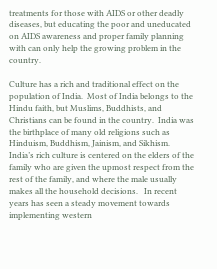treatments for those with AIDS or other deadly diseases, but educating the poor and uneducated on AIDS awareness and proper family planning with can only help the growing problem in the country.

Culture has a rich and traditional effect on the population of India.  Most of India belongs to the Hindu faith, but Muslims, Buddhists, and Christians can be found in the country.  India was the birthplace of many old religions such as Hinduism, Buddhism, Jainism, and Sikhism. India’s rich culture is centered on the elders of the family who are given the upmost respect from the rest of the family, and where the male usually makes all the household decisions.   In recent years has seen a steady movement towards implementing western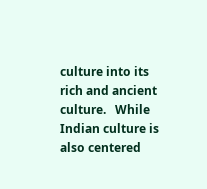culture into its rich and ancient culture.   While Indian culture is also centered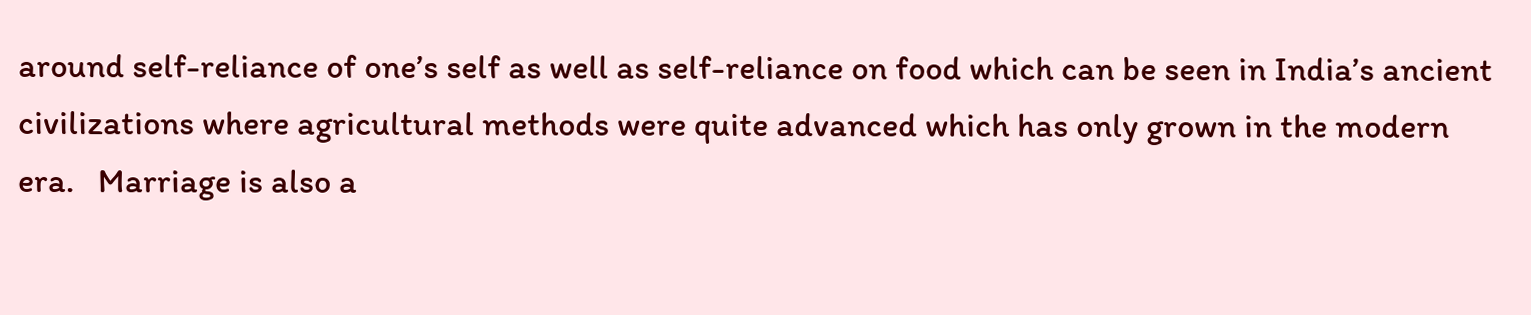around self-reliance of one’s self as well as self-reliance on food which can be seen in India’s ancient civilizations where agricultural methods were quite advanced which has only grown in the modern era.   Marriage is also a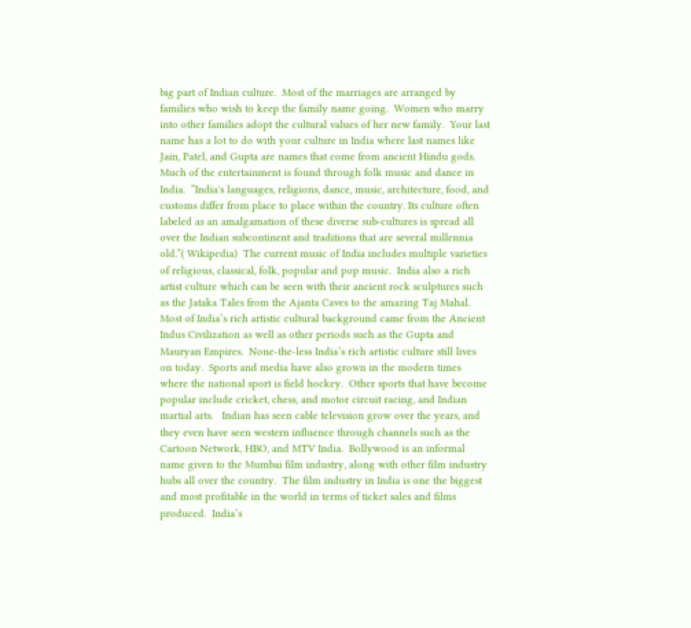big part of Indian culture.  Most of the marriages are arranged by families who wish to keep the family name going.  Women who marry into other families adopt the cultural values of her new family.  Your last name has a lot to do with your culture in India where last names like Jain, Patel, and Gupta are names that come from ancient Hindu gods. Much of the entertainment is found through folk music and dance in India.  “India's languages, religions, dance, music, architecture, food, and customs differ from place to place within the country. Its culture often labeled as an amalgamation of these diverse sub-cultures is spread all over the Indian subcontinent and traditions that are several millennia old.”( Wikipedia)  The current music of India includes multiple varieties of religious, classical, folk, popular and pop music.  India also a rich artist culture which can be seen with their ancient rock sculptures such as the Jataka Tales from the Ajanta Caves to the amazing Taj Mahal.  Most of India’s rich artistic cultural background came from the Ancient Indus Civilization as well as other periods such as the Gupta and Mauryan Empires.  None-the-less India’s rich artistic culture still lives on today.  Sports and media have also grown in the modern times where the national sport is field hockey.  Other sports that have become popular include cricket, chess, and motor circuit racing, and Indian martial arts.   Indian has seen cable television grow over the years, and they even have seen western influence through channels such as the Cartoon Network, HBO, and MTV India.  Bollywood is an informal name given to the Mumbai film industry, along with other film industry hubs all over the country.  The film industry in India is one the biggest and most profitable in the world in terms of ticket sales and films produced.  India’s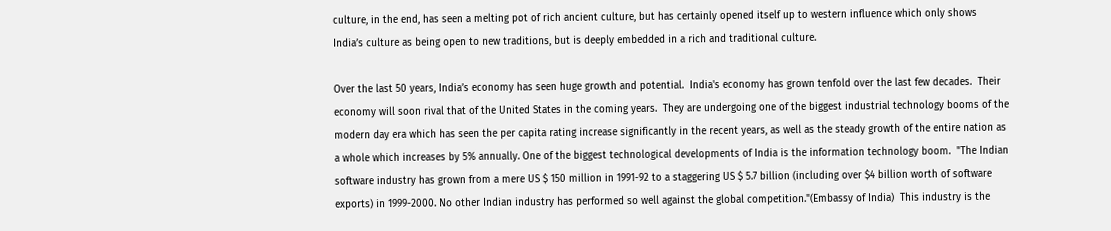culture, in the end, has seen a melting pot of rich ancient culture, but has certainly opened itself up to western influence which only shows India’s culture as being open to new traditions, but is deeply embedded in a rich and traditional culture.

Over the last 50 years, India’s economy has seen huge growth and potential.  India's economy has grown tenfold over the last few decades.  Their economy will soon rival that of the United States in the coming years.  They are undergoing one of the biggest industrial technology booms of the modern day era which has seen the per capita rating increase significantly in the recent years, as well as the steady growth of the entire nation as a whole which increases by 5% annually. One of the biggest technological developments of India is the information technology boom.  "The Indian software industry has grown from a mere US $ 150 million in 1991-92 to a staggering US $ 5.7 billion (including over $4 billion worth of software exports) in 1999-2000. No other Indian industry has performed so well against the global competition."(Embassy of India)  This industry is the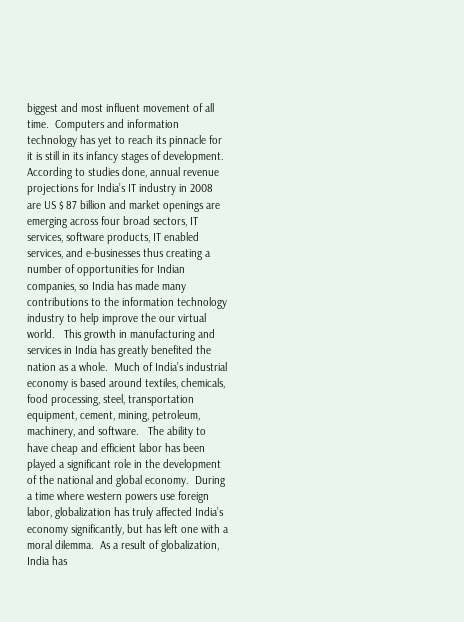biggest and most influent movement of all time.  Computers and information technology has yet to reach its pinnacle for it is still in its infancy stages of development. According to studies done, annual revenue projections for India’s IT industry in 2008 are US $ 87 billion and market openings are emerging across four broad sectors, IT services, software products, IT enabled services, and e-businesses thus creating a number of opportunities for Indian companies, so India has made many contributions to the information technology industry to help improve the our virtual world.   This growth in manufacturing and services in India has greatly benefited the nation as a whole.  Much of India’s industrial economy is based around textiles, chemicals, food processing, steel, transportation equipment, cement, mining, petroleum, machinery, and software.   The ability to have cheap and efficient labor has been played a significant role in the development of the national and global economy.  During a time where western powers use foreign labor, globalization has truly affected India’s economy significantly, but has left one with a moral dilemma.  As a result of globalization, India has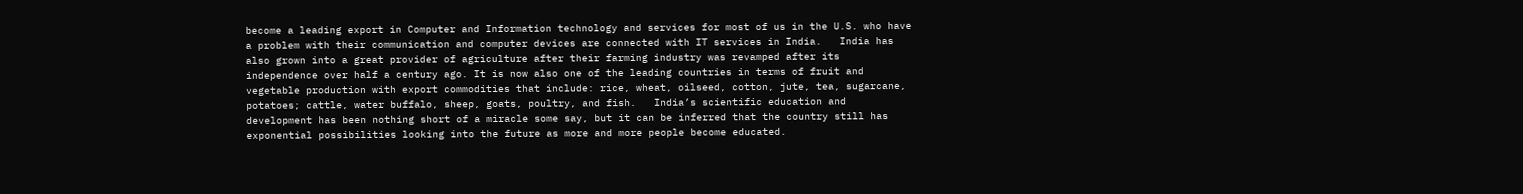become a leading export in Computer and Information technology and services for most of us in the U.S. who have a problem with their communication and computer devices are connected with IT services in India.   India has also grown into a great provider of agriculture after their farming industry was revamped after its independence over half a century ago. It is now also one of the leading countries in terms of fruit and vegetable production with export commodities that include: rice, wheat, oilseed, cotton, jute, tea, sugarcane, potatoes; cattle, water buffalo, sheep, goats, poultry, and fish.   India’s scientific education and development has been nothing short of a miracle some say, but it can be inferred that the country still has exponential possibilities looking into the future as more and more people become educated.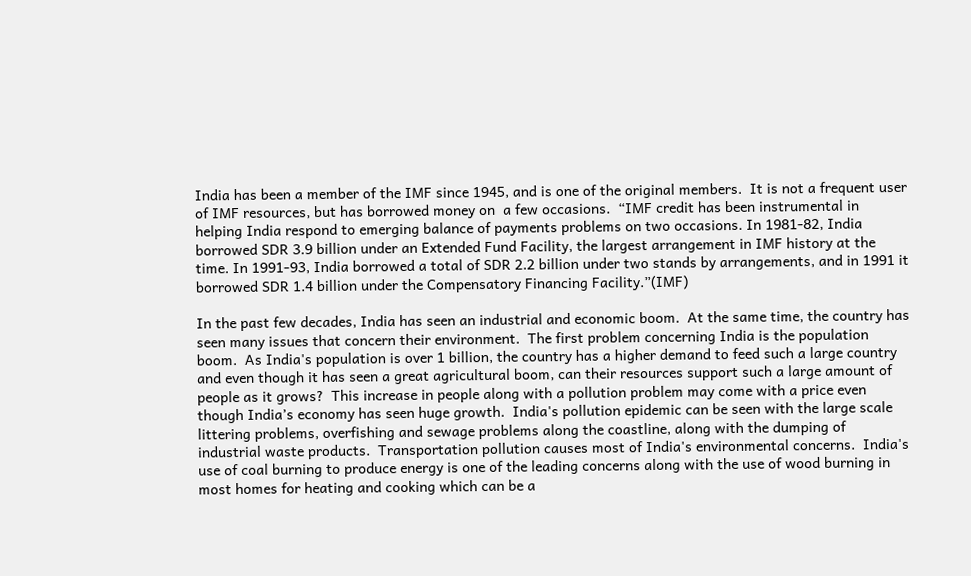India has been a member of the IMF since 1945, and is one of the original members.  It is not a frequent user of IMF resources, but has borrowed money on  a few occasions.  “IMF credit has been instrumental in helping India respond to emerging balance of payments problems on two occasions. In 1981-82, India borrowed SDR 3.9 billion under an Extended Fund Facility, the largest arrangement in IMF history at the time. In 1991-93, India borrowed a total of SDR 2.2 billion under two stands by arrangements, and in 1991 it borrowed SDR 1.4 billion under the Compensatory Financing Facility.”(IMF)

In the past few decades, India has seen an industrial and economic boom.  At the same time, the country has seen many issues that concern their environment.  The first problem concerning India is the population boom.  As India's population is over 1 billion, the country has a higher demand to feed such a large country and even though it has seen a great agricultural boom, can their resources support such a large amount of people as it grows?  This increase in people along with a pollution problem may come with a price even though India’s economy has seen huge growth.  India's pollution epidemic can be seen with the large scale littering problems, overfishing and sewage problems along the coastline, along with the dumping of industrial waste products.  Transportation pollution causes most of India's environmental concerns.  India's use of coal burning to produce energy is one of the leading concerns along with the use of wood burning in most homes for heating and cooking which can be a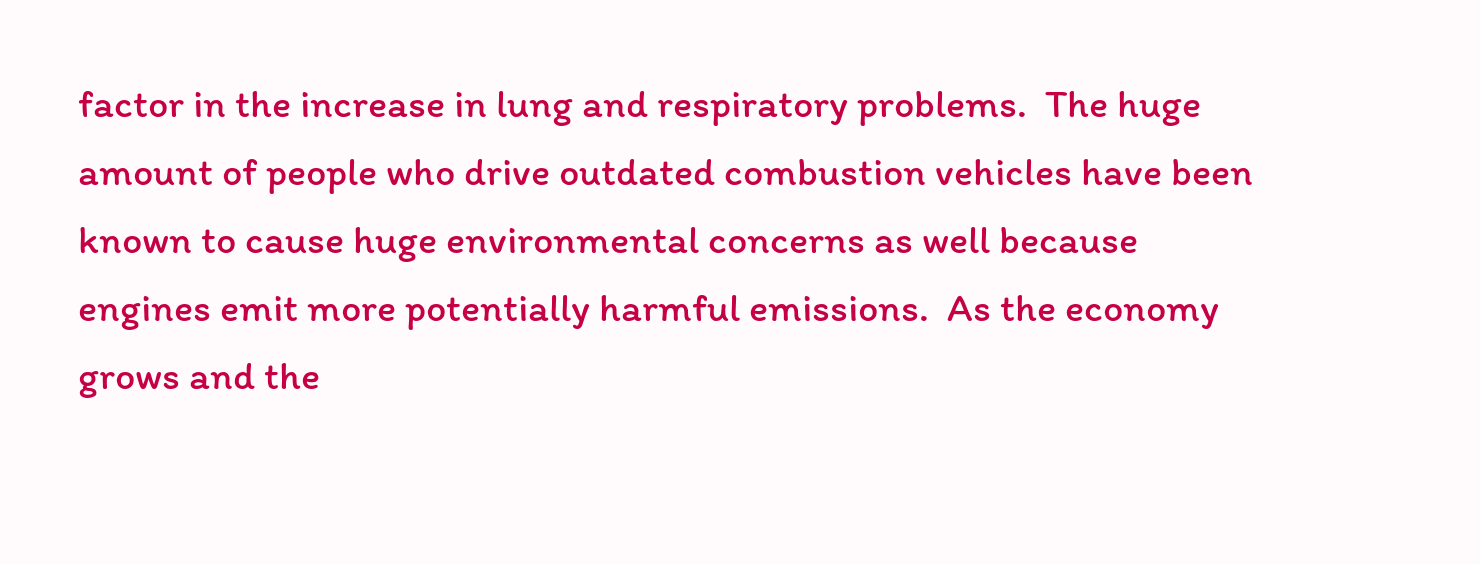factor in the increase in lung and respiratory problems.  The huge amount of people who drive outdated combustion vehicles have been known to cause huge environmental concerns as well because engines emit more potentially harmful emissions.  As the economy grows and the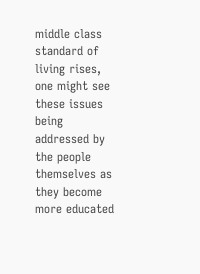middle class standard of living rises, one might see these issues being addressed by the people themselves as they become more educated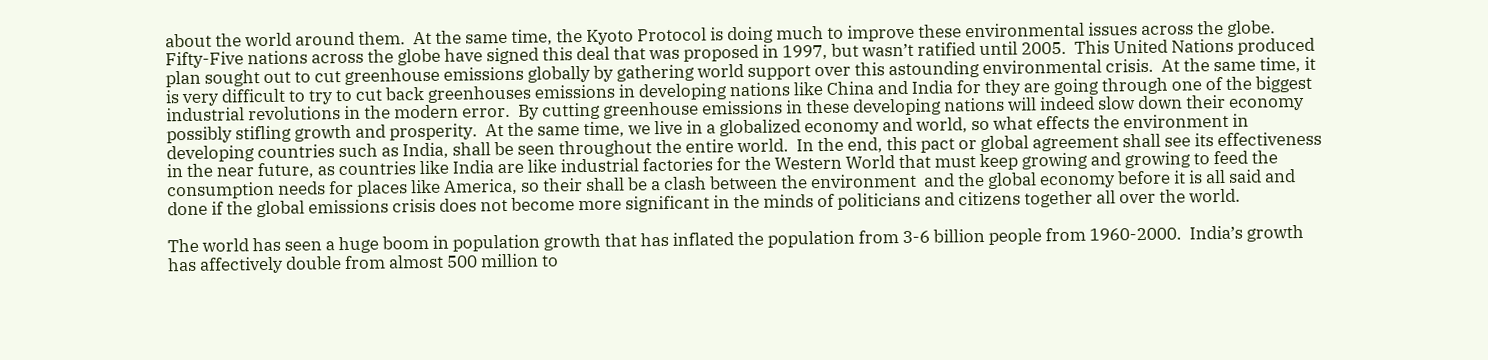about the world around them.  At the same time, the Kyoto Protocol is doing much to improve these environmental issues across the globe.  Fifty-Five nations across the globe have signed this deal that was proposed in 1997, but wasn’t ratified until 2005.  This United Nations produced plan sought out to cut greenhouse emissions globally by gathering world support over this astounding environmental crisis.  At the same time, it is very difficult to try to cut back greenhouses emissions in developing nations like China and India for they are going through one of the biggest industrial revolutions in the modern error.  By cutting greenhouse emissions in these developing nations will indeed slow down their economy possibly stifling growth and prosperity.  At the same time, we live in a globalized economy and world, so what effects the environment in developing countries such as India, shall be seen throughout the entire world.  In the end, this pact or global agreement shall see its effectiveness in the near future, as countries like India are like industrial factories for the Western World that must keep growing and growing to feed the consumption needs for places like America, so their shall be a clash between the environment  and the global economy before it is all said and done if the global emissions crisis does not become more significant in the minds of politicians and citizens together all over the world.

The world has seen a huge boom in population growth that has inflated the population from 3-6 billion people from 1960-2000.  India’s growth has affectively double from almost 500 million to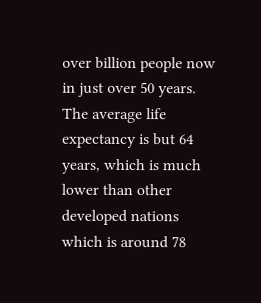over billion people now in just over 50 years.  The average life expectancy is but 64 years, which is much lower than other developed nations which is around 78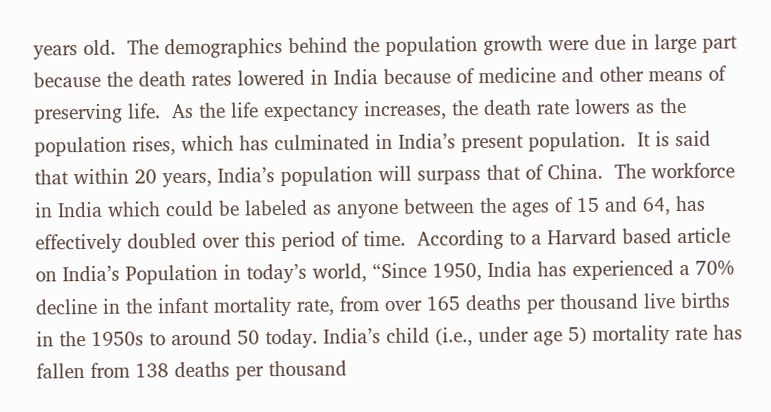years old.  The demographics behind the population growth were due in large part because the death rates lowered in India because of medicine and other means of preserving life.  As the life expectancy increases, the death rate lowers as the population rises, which has culminated in India’s present population.  It is said that within 20 years, India’s population will surpass that of China.  The workforce in India which could be labeled as anyone between the ages of 15 and 64, has effectively doubled over this period of time.  According to a Harvard based article on India’s Population in today’s world, “Since 1950, India has experienced a 70% decline in the infant mortality rate, from over 165 deaths per thousand live births in the 1950s to around 50 today. India’s child (i.e., under age 5) mortality rate has fallen from 138 deaths per thousand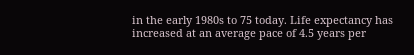in the early 1980s to 75 today. Life expectancy has increased at an average pace of 4.5 years per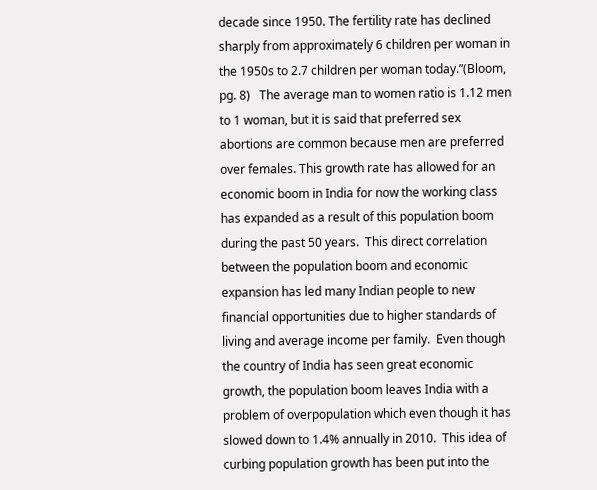decade since 1950. The fertility rate has declined sharply from approximately 6 children per woman in the 1950s to 2.7 children per woman today.”(Bloom, pg. 8)   The average man to women ratio is 1.12 men to 1 woman, but it is said that preferred sex abortions are common because men are preferred over females. This growth rate has allowed for an economic boom in India for now the working class has expanded as a result of this population boom during the past 50 years.  This direct correlation between the population boom and economic expansion has led many Indian people to new financial opportunities due to higher standards of living and average income per family.  Even though the country of India has seen great economic growth, the population boom leaves India with a problem of overpopulation which even though it has slowed down to 1.4% annually in 2010.  This idea of curbing population growth has been put into the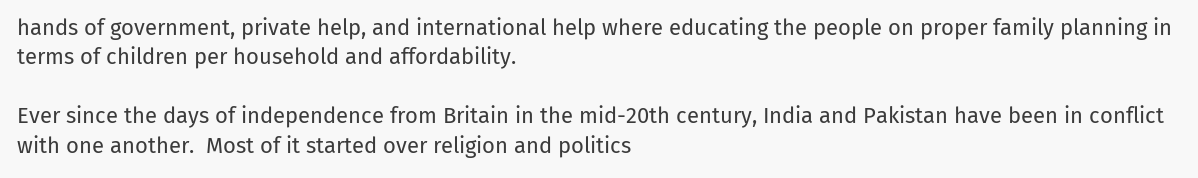hands of government, private help, and international help where educating the people on proper family planning in terms of children per household and affordability.

Ever since the days of independence from Britain in the mid-20th century, India and Pakistan have been in conflict with one another.  Most of it started over religion and politics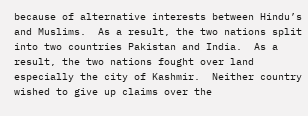because of alternative interests between Hindu’s and Muslims.  As a result, the two nations split into two countries Pakistan and India.  As a result, the two nations fought over land especially the city of Kashmir.  Neither country wished to give up claims over the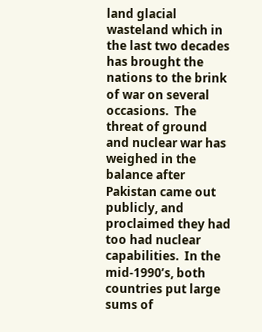land glacial wasteland which in the last two decades has brought the nations to the brink of war on several occasions.  The threat of ground and nuclear war has weighed in the balance after Pakistan came out publicly, and proclaimed they had too had nuclear capabilities.  In the mid-1990’s, both countries put large sums of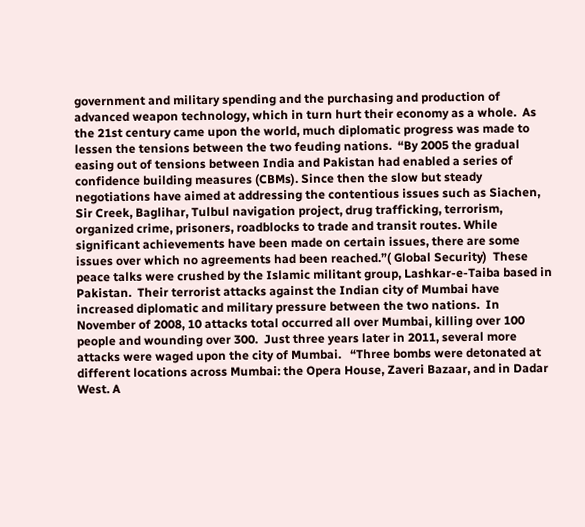government and military spending and the purchasing and production of advanced weapon technology, which in turn hurt their economy as a whole.  As the 21st century came upon the world, much diplomatic progress was made to lessen the tensions between the two feuding nations.  “By 2005 the gradual easing out of tensions between India and Pakistan had enabled a series of confidence building measures (CBMs). Since then the slow but steady negotiations have aimed at addressing the contentious issues such as Siachen, Sir Creek, Baglihar, Tulbul navigation project, drug trafficking, terrorism, organized crime, prisoners, roadblocks to trade and transit routes. While significant achievements have been made on certain issues, there are some issues over which no agreements had been reached.”( Global Security)  These peace talks were crushed by the Islamic militant group, Lashkar-e-Taiba based in Pakistan.  Their terrorist attacks against the Indian city of Mumbai have increased diplomatic and military pressure between the two nations.  In November of 2008, 10 attacks total occurred all over Mumbai, killing over 100 people and wounding over 300.  Just three years later in 2011, several more attacks were waged upon the city of Mumbai.   “Three bombs were detonated at different locations across Mumbai: the Opera House, Zaveri Bazaar, and in Dadar West. A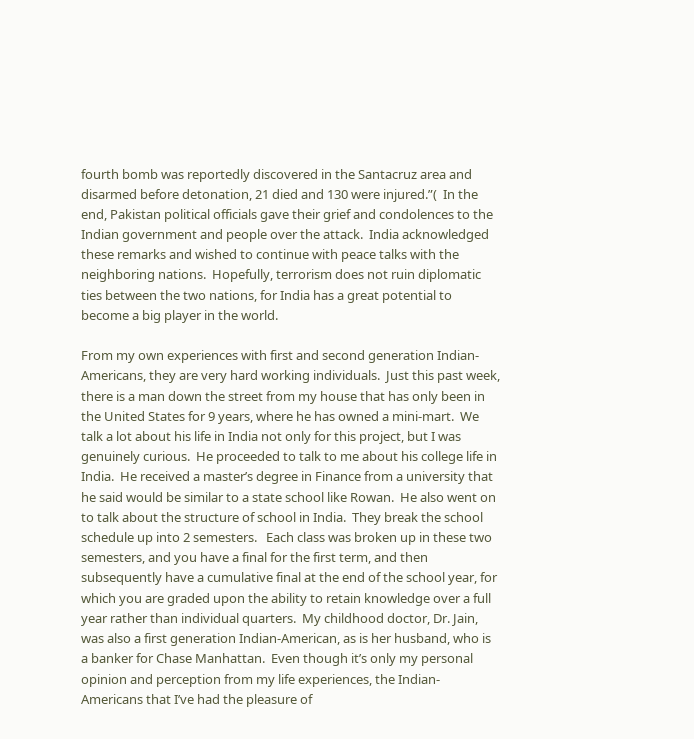fourth bomb was reportedly discovered in the Santacruz area and disarmed before detonation, 21 died and 130 were injured.”(  In the end, Pakistan political officials gave their grief and condolences to the Indian government and people over the attack.  India acknowledged these remarks and wished to continue with peace talks with the neighboring nations.  Hopefully, terrorism does not ruin diplomatic ties between the two nations, for India has a great potential to become a big player in the world.

From my own experiences with first and second generation Indian-Americans, they are very hard working individuals.  Just this past week, there is a man down the street from my house that has only been in the United States for 9 years, where he has owned a mini-mart.  We talk a lot about his life in India not only for this project, but I was genuinely curious.  He proceeded to talk to me about his college life in India.  He received a master’s degree in Finance from a university that he said would be similar to a state school like Rowan.  He also went on to talk about the structure of school in India.  They break the school schedule up into 2 semesters.   Each class was broken up in these two semesters, and you have a final for the first term, and then subsequently have a cumulative final at the end of the school year, for which you are graded upon the ability to retain knowledge over a full year rather than individual quarters.  My childhood doctor, Dr. Jain, was also a first generation Indian-American, as is her husband, who is a banker for Chase Manhattan.  Even though it’s only my personal opinion and perception from my life experiences, the Indian-Americans that I’ve had the pleasure of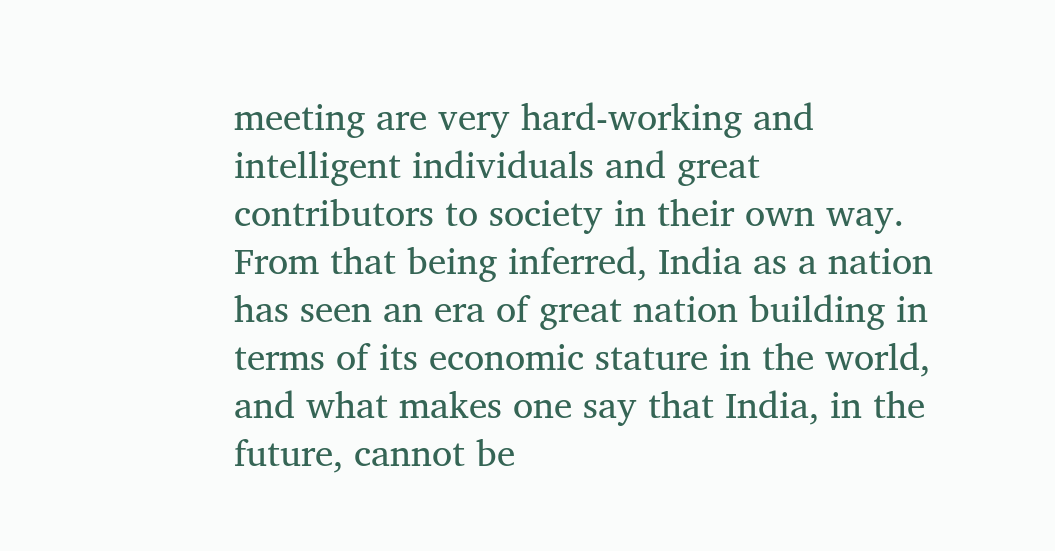meeting are very hard-working and intelligent individuals and great contributors to society in their own way.  From that being inferred, India as a nation has seen an era of great nation building in terms of its economic stature in the world, and what makes one say that India, in the future, cannot be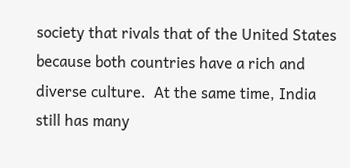society that rivals that of the United States because both countries have a rich and diverse culture.  At the same time, India still has many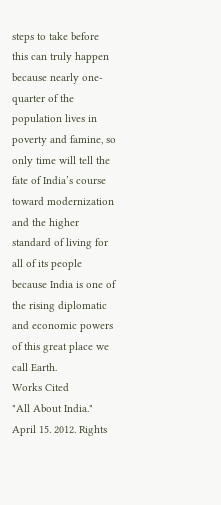steps to take before this can truly happen because nearly one-quarter of the population lives in poverty and famine, so only time will tell the fate of India’s course toward modernization and the higher standard of living for all of its people because India is one of the rising diplomatic and economic powers of this great place we call Earth.
Works Cited
"All About India." April 15. 2012. Rights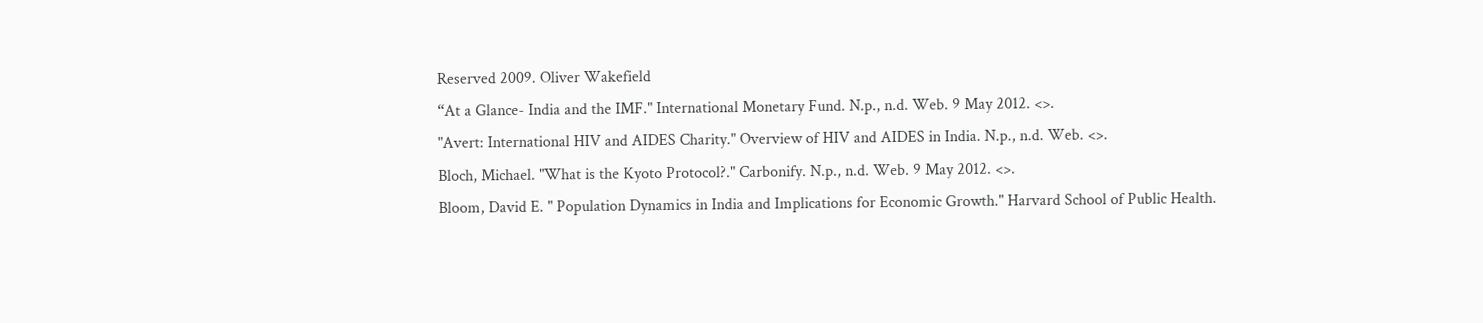Reserved 2009. Oliver Wakefield
“At a Glance- India and the IMF." International Monetary Fund. N.p., n.d. Web. 9 May 2012. <>.
"Avert: International HIV and AIDES Charity." Overview of HIV and AIDES in India. N.p., n.d. Web. <>.
Bloch, Michael. "What is the Kyoto Protocol?." Carbonify. N.p., n.d. Web. 9 May 2012. <>.
Bloom, David E. " Population Dynamics in India and Implications for Economic Growth." Harvard School of Public Health.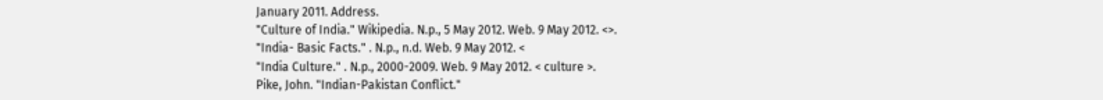January 2011. Address.
"Culture of India." Wikipedia. N.p., 5 May 2012. Web. 9 May 2012. <>.
"India- Basic Facts." . N.p., n.d. Web. 9 May 2012. <
"India Culture." . N.p., 2000-2009. Web. 9 May 2012. < culture >.
Pike, John. "Indian-Pakistan Conflict."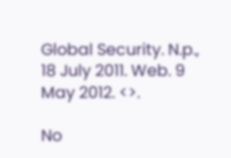Global Security. N.p., 18 July 2011. Web. 9 May 2012. <>.

No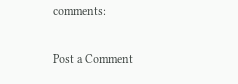comments:

Post a Comment